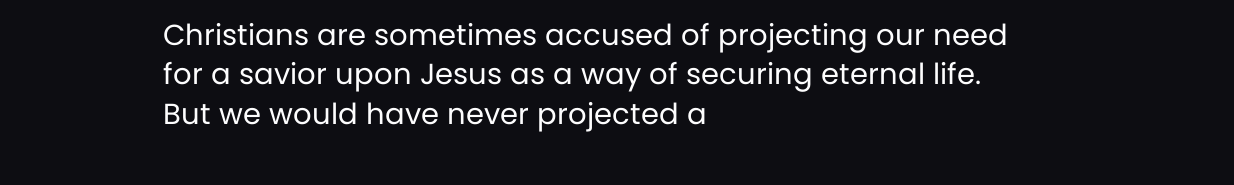Christians are sometimes accused of projecting our need for a savior upon Jesus as a way of securing eternal life. But we would have never projected a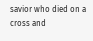savior who died on a cross and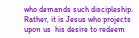who demands such discipleship. Rather, it is Jesus who projects upon us  his desire to redeem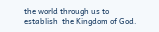the world through us to establish  the Kingdom of God.